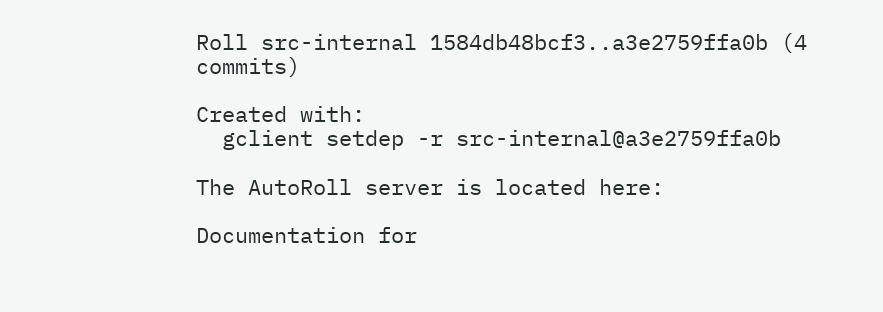Roll src-internal 1584db48bcf3..a3e2759ffa0b (4 commits)

Created with:
  gclient setdep -r src-internal@a3e2759ffa0b

The AutoRoll server is located here:

Documentation for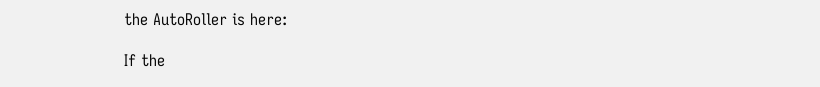the AutoRoller is here:

If the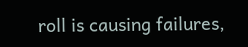roll is causing failures,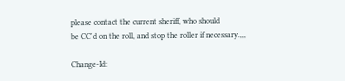please contact the current sheriff, who should
be CC'd on the roll, and stop the roller if necessary.,,,

Change-Id: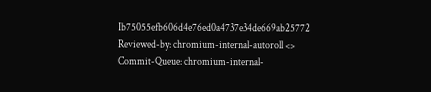Ib75055efb606d4e76ed0a4737e34de669ab25772
Reviewed-by: chromium-internal-autoroll <>
Commit-Queue: chromium-internal-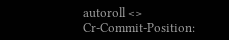autoroll <>
Cr-Commit-Position: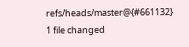refs/heads/master@{#661132}
1 file changed